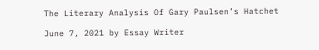The Literary Analysis Of Gary Paulsen’s Hatchet

June 7, 2021 by Essay Writer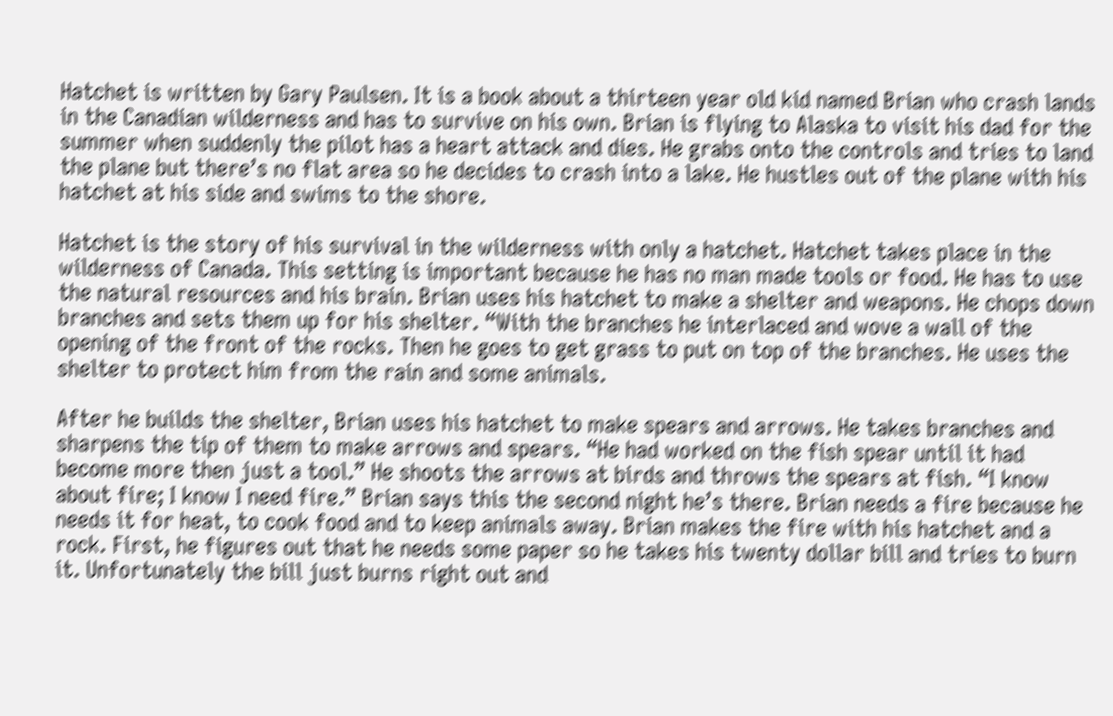Hatchet is written by Gary Paulsen. It is a book about a thirteen year old kid named Brian who crash lands in the Canadian wilderness and has to survive on his own. Brian is flying to Alaska to visit his dad for the summer when suddenly the pilot has a heart attack and dies. He grabs onto the controls and tries to land the plane but there’s no flat area so he decides to crash into a lake. He hustles out of the plane with his hatchet at his side and swims to the shore.

Hatchet is the story of his survival in the wilderness with only a hatchet. Hatchet takes place in the wilderness of Canada. This setting is important because he has no man made tools or food. He has to use the natural resources and his brain. Brian uses his hatchet to make a shelter and weapons. He chops down branches and sets them up for his shelter. “With the branches he interlaced and wove a wall of the opening of the front of the rocks. Then he goes to get grass to put on top of the branches. He uses the shelter to protect him from the rain and some animals.

After he builds the shelter, Brian uses his hatchet to make spears and arrows. He takes branches and sharpens the tip of them to make arrows and spears. “He had worked on the fish spear until it had become more then just a tool.” He shoots the arrows at birds and throws the spears at fish. “I know about fire; I know I need fire.” Brian says this the second night he’s there. Brian needs a fire because he needs it for heat, to cook food and to keep animals away. Brian makes the fire with his hatchet and a rock. First, he figures out that he needs some paper so he takes his twenty dollar bill and tries to burn it. Unfortunately the bill just burns right out and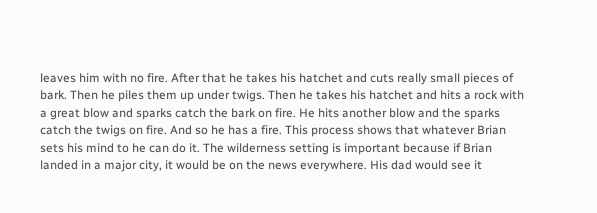leaves him with no fire. After that he takes his hatchet and cuts really small pieces of bark. Then he piles them up under twigs. Then he takes his hatchet and hits a rock with a great blow and sparks catch the bark on fire. He hits another blow and the sparks catch the twigs on fire. And so he has a fire. This process shows that whatever Brian sets his mind to he can do it. The wilderness setting is important because if Brian landed in a major city, it would be on the news everywhere. His dad would see it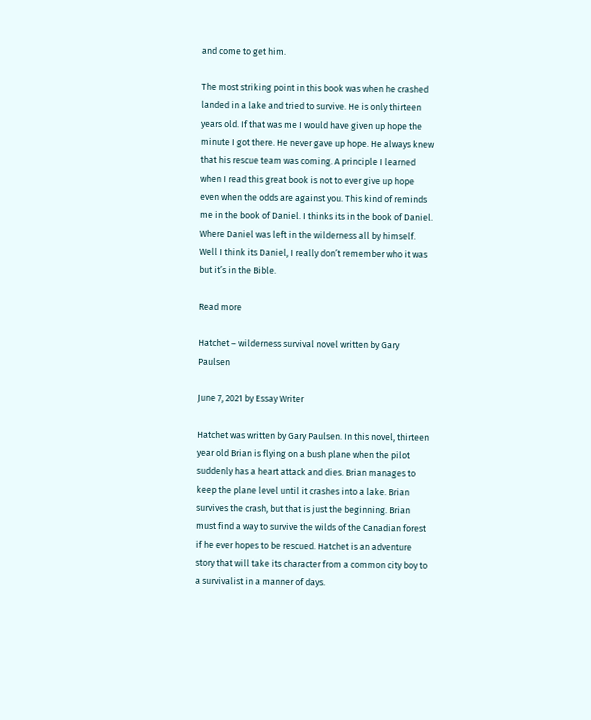and come to get him.

The most striking point in this book was when he crashed landed in a lake and tried to survive. He is only thirteen years old. If that was me I would have given up hope the minute I got there. He never gave up hope. He always knew that his rescue team was coming. A principle I learned when I read this great book is not to ever give up hope even when the odds are against you. This kind of reminds me in the book of Daniel. I thinks its in the book of Daniel. Where Daniel was left in the wilderness all by himself. Well I think its Daniel, I really don’t remember who it was but it’s in the Bible.

Read more

Hatchet – wilderness survival novel written by Gary Paulsen

June 7, 2021 by Essay Writer

Hatchet was written by Gary Paulsen. In this novel, thirteen year old Brian is flying on a bush plane when the pilot suddenly has a heart attack and dies. Brian manages to keep the plane level until it crashes into a lake. Brian survives the crash, but that is just the beginning. Brian must find a way to survive the wilds of the Canadian forest if he ever hopes to be rescued. Hatchet is an adventure story that will take its character from a common city boy to a survivalist in a manner of days.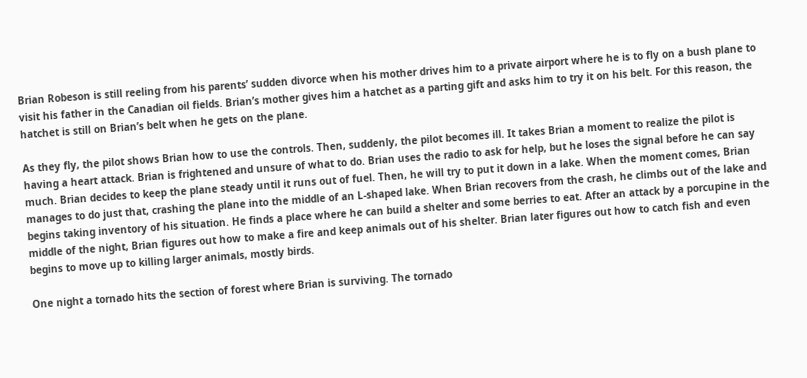Brian Robeson is still reeling from his parents’ sudden divorce when his mother drives him to a private airport where he is to fly on a bush plane to visit his father in the Canadian oil fields. Brian’s mother gives him a hatchet as a parting gift and asks him to try it on his belt. For this reason, the hatchet is still on Brian’s belt when he gets on the plane.

As they fly, the pilot shows Brian how to use the controls. Then, suddenly, the pilot becomes ill. It takes Brian a moment to realize the pilot is having a heart attack. Brian is frightened and unsure of what to do. Brian uses the radio to ask for help, but he loses the signal before he can say much. Brian decides to keep the plane steady until it runs out of fuel. Then, he will try to put it down in a lake. When the moment comes, Brian manages to do just that, crashing the plane into the middle of an L-shaped lake. When Brian recovers from the crash, he climbs out of the lake and begins taking inventory of his situation. He finds a place where he can build a shelter and some berries to eat. After an attack by a porcupine in the middle of the night, Brian figures out how to make a fire and keep animals out of his shelter. Brian later figures out how to catch fish and even begins to move up to killing larger animals, mostly birds.

One night a tornado hits the section of forest where Brian is surviving. The tornado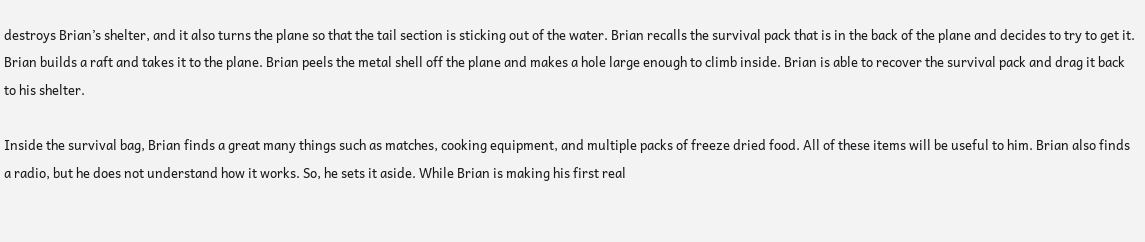destroys Brian’s shelter, and it also turns the plane so that the tail section is sticking out of the water. Brian recalls the survival pack that is in the back of the plane and decides to try to get it. Brian builds a raft and takes it to the plane. Brian peels the metal shell off the plane and makes a hole large enough to climb inside. Brian is able to recover the survival pack and drag it back to his shelter.

Inside the survival bag, Brian finds a great many things such as matches, cooking equipment, and multiple packs of freeze dried food. All of these items will be useful to him. Brian also finds a radio, but he does not understand how it works. So, he sets it aside. While Brian is making his first real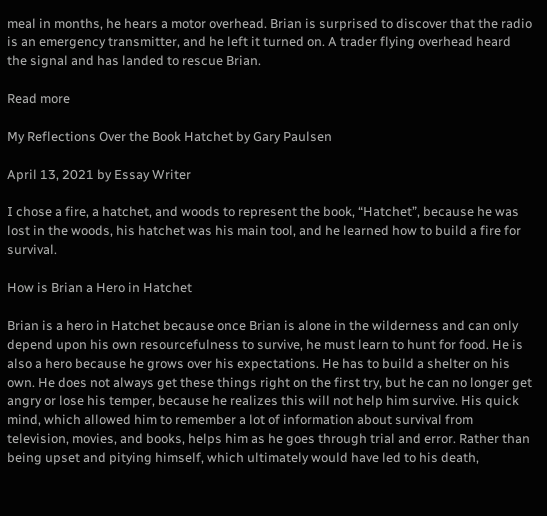meal in months, he hears a motor overhead. Brian is surprised to discover that the radio is an emergency transmitter, and he left it turned on. A trader flying overhead heard the signal and has landed to rescue Brian.

Read more

My Reflections Over the Book Hatchet by Gary Paulsen

April 13, 2021 by Essay Writer

I chose a fire, a hatchet, and woods to represent the book, “Hatchet”, because he was lost in the woods, his hatchet was his main tool, and he learned how to build a fire for survival.

How is Brian a Hero in Hatchet

Brian is a hero in Hatchet because once Brian is alone in the wilderness and can only depend upon his own resourcefulness to survive, he must learn to hunt for food. He is also a hero because he grows over his expectations. He has to build a shelter on his own. He does not always get these things right on the first try, but he can no longer get angry or lose his temper, because he realizes this will not help him survive. His quick mind, which allowed him to remember a lot of information about survival from television, movies, and books, helps him as he goes through trial and error. Rather than being upset and pitying himself, which ultimately would have led to his death,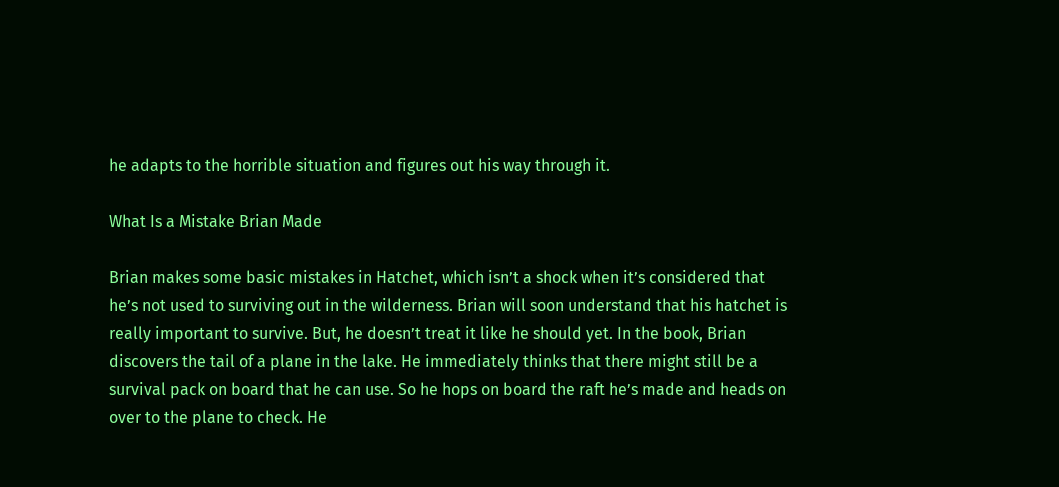he adapts to the horrible situation and figures out his way through it.

What Is a Mistake Brian Made

Brian makes some basic mistakes in Hatchet, which isn’t a shock when it’s considered that he’s not used to surviving out in the wilderness. Brian will soon understand that his hatchet is really important to survive. But, he doesn’t treat it like he should yet. In the book, Brian discovers the tail of a plane in the lake. He immediately thinks that there might still be a survival pack on board that he can use. So he hops on board the raft he’s made and heads on over to the plane to check. He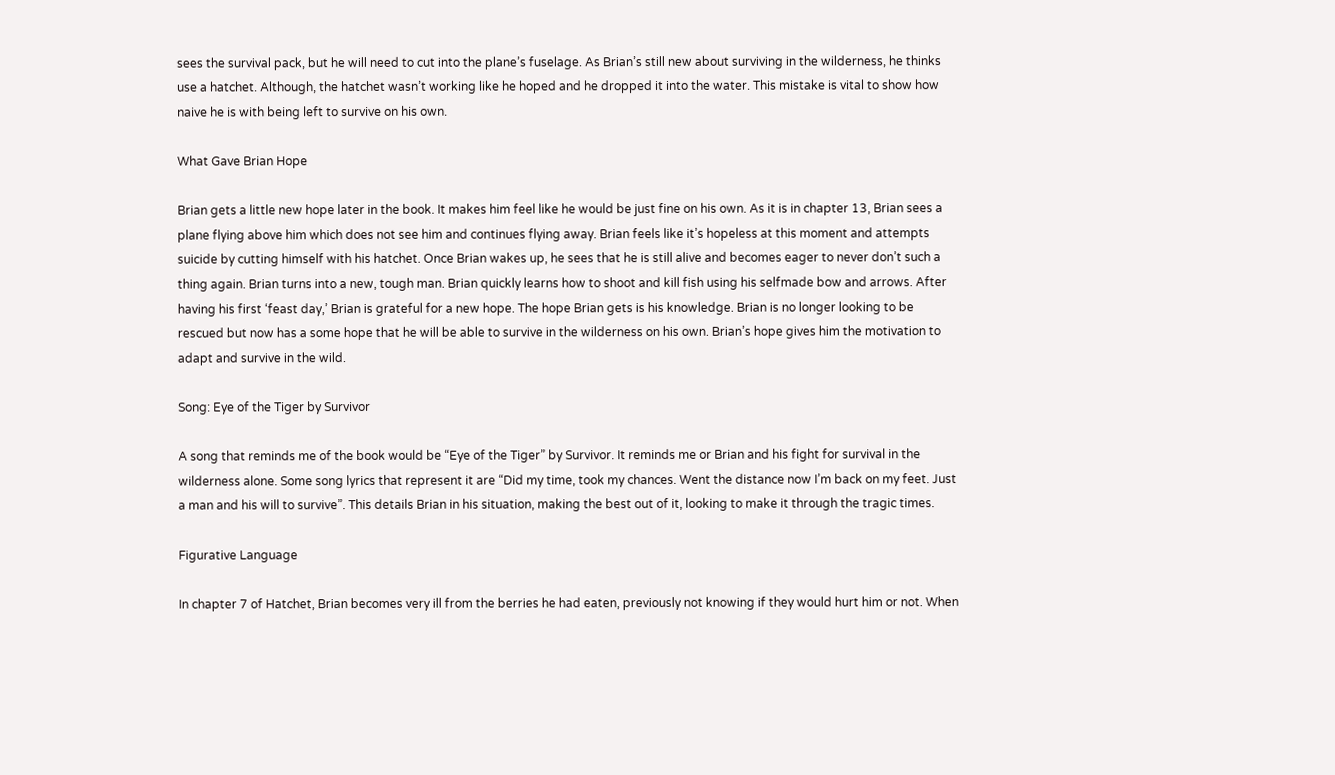sees the survival pack, but he will need to cut into the plane’s fuselage. As Brian’s still new about surviving in the wilderness, he thinks use a hatchet. Although, the hatchet wasn’t working like he hoped and he dropped it into the water. This mistake is vital to show how naive he is with being left to survive on his own.

What Gave Brian Hope

Brian gets a little new hope later in the book. It makes him feel like he would be just fine on his own. As it is in chapter 13, Brian sees a plane flying above him which does not see him and continues flying away. Brian feels like it’s hopeless at this moment and attempts suicide by cutting himself with his hatchet. Once Brian wakes up, he sees that he is still alive and becomes eager to never don’t such a thing again. Brian turns into a new, tough man. Brian quickly learns how to shoot and kill fish using his selfmade bow and arrows. After having his first ‘feast day,’ Brian is grateful for a new hope. The hope Brian gets is his knowledge. Brian is no longer looking to be rescued but now has a some hope that he will be able to survive in the wilderness on his own. Brian’s hope gives him the motivation to adapt and survive in the wild.

Song: Eye of the Tiger by Survivor

A song that reminds me of the book would be “Eye of the Tiger” by Survivor. It reminds me or Brian and his fight for survival in the wilderness alone. Some song lyrics that represent it are “Did my time, took my chances. Went the distance now I’m back on my feet. Just a man and his will to survive”. This details Brian in his situation, making the best out of it, looking to make it through the tragic times.

Figurative Language

In chapter 7 of Hatchet, Brian becomes very ill from the berries he had eaten, previously not knowing if they would hurt him or not. When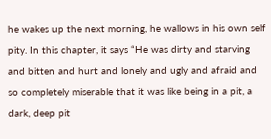he wakes up the next morning, he wallows in his own self pity. In this chapter, it says “He was dirty and starving and bitten and hurt and lonely and ugly and afraid and so completely miserable that it was like being in a pit, a dark, deep pit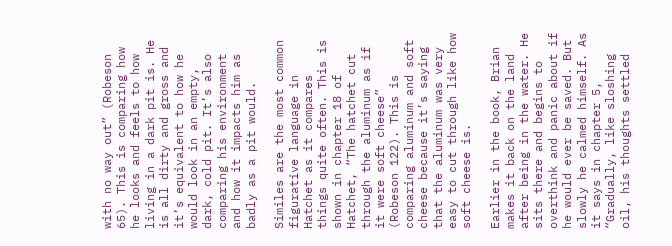with no way out” (Robeson 65). This is comparing how he looks and feels to how living in a dark pit is. He is all dirty and gross and it’s equivalent to how he would look in an empty, dark, cold pit. It’s also comparing his environment and how it impacts him as badly as a pit would.

Similes are the most common figurative language in Hatchet as it compares things quite often. This is shown in chapter 18 of Hatchet, “The hatchet cut through the aluminum as if it were soft cheese” (Robeson 122). This is comparing aluminum and soft cheese because it’s saying that the aluminum was very easy to cut through like how soft cheese is.

Earlier in the book, Brian makes it back on the land after being in the water. He sits there and begins to overthink and panic about if he would ever be saved. But slowly he calmed himself. As it says in chapter 5, “Gradually, like sloshing oil, his thoughts settled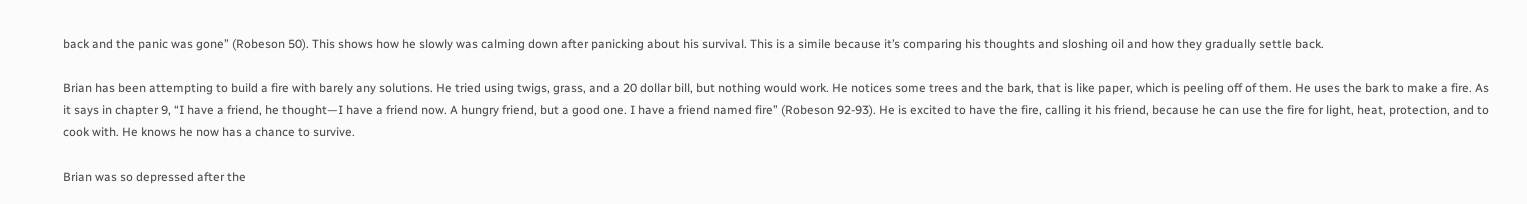back and the panic was gone” (Robeson 50). This shows how he slowly was calming down after panicking about his survival. This is a simile because it’s comparing his thoughts and sloshing oil and how they gradually settle back.

Brian has been attempting to build a fire with barely any solutions. He tried using twigs, grass, and a 20 dollar bill, but nothing would work. He notices some trees and the bark, that is like paper, which is peeling off of them. He uses the bark to make a fire. As it says in chapter 9, “I have a friend, he thought—I have a friend now. A hungry friend, but a good one. I have a friend named fire” (Robeson 92-93). He is excited to have the fire, calling it his friend, because he can use the fire for light, heat, protection, and to cook with. He knows he now has a chance to survive.

Brian was so depressed after the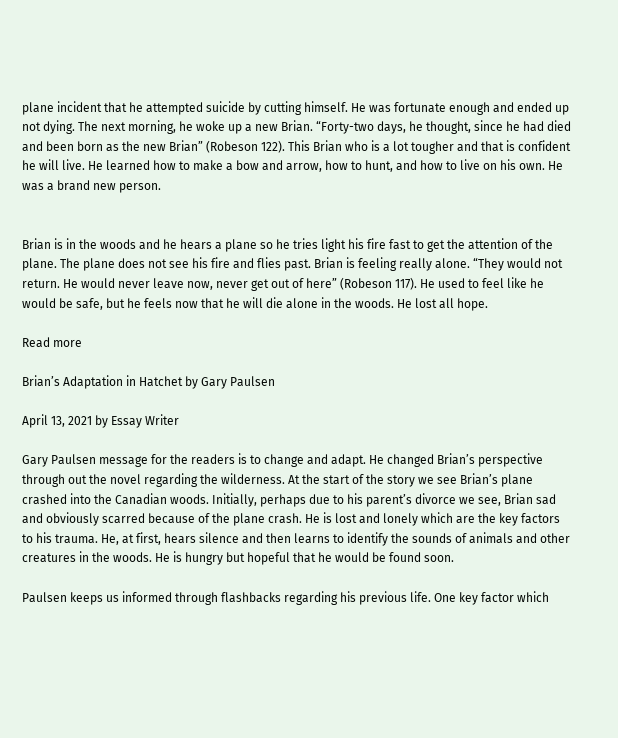plane incident that he attempted suicide by cutting himself. He was fortunate enough and ended up not dying. The next morning, he woke up a new Brian. “Forty-two days, he thought, since he had died and been born as the new Brian” (Robeson 122). This Brian who is a lot tougher and that is confident he will live. He learned how to make a bow and arrow, how to hunt, and how to live on his own. He was a brand new person.


Brian is in the woods and he hears a plane so he tries light his fire fast to get the attention of the plane. The plane does not see his fire and flies past. Brian is feeling really alone. “They would not return. He would never leave now, never get out of here” (Robeson 117). He used to feel like he would be safe, but he feels now that he will die alone in the woods. He lost all hope.

Read more

Brian’s Adaptation in Hatchet by Gary Paulsen

April 13, 2021 by Essay Writer

Gary Paulsen message for the readers is to change and adapt. He changed Brian’s perspective through out the novel regarding the wilderness. At the start of the story we see Brian’s plane crashed into the Canadian woods. Initially, perhaps due to his parent’s divorce we see, Brian sad and obviously scarred because of the plane crash. He is lost and lonely which are the key factors to his trauma. He, at first, hears silence and then learns to identify the sounds of animals and other creatures in the woods. He is hungry but hopeful that he would be found soon.

Paulsen keeps us informed through flashbacks regarding his previous life. One key factor which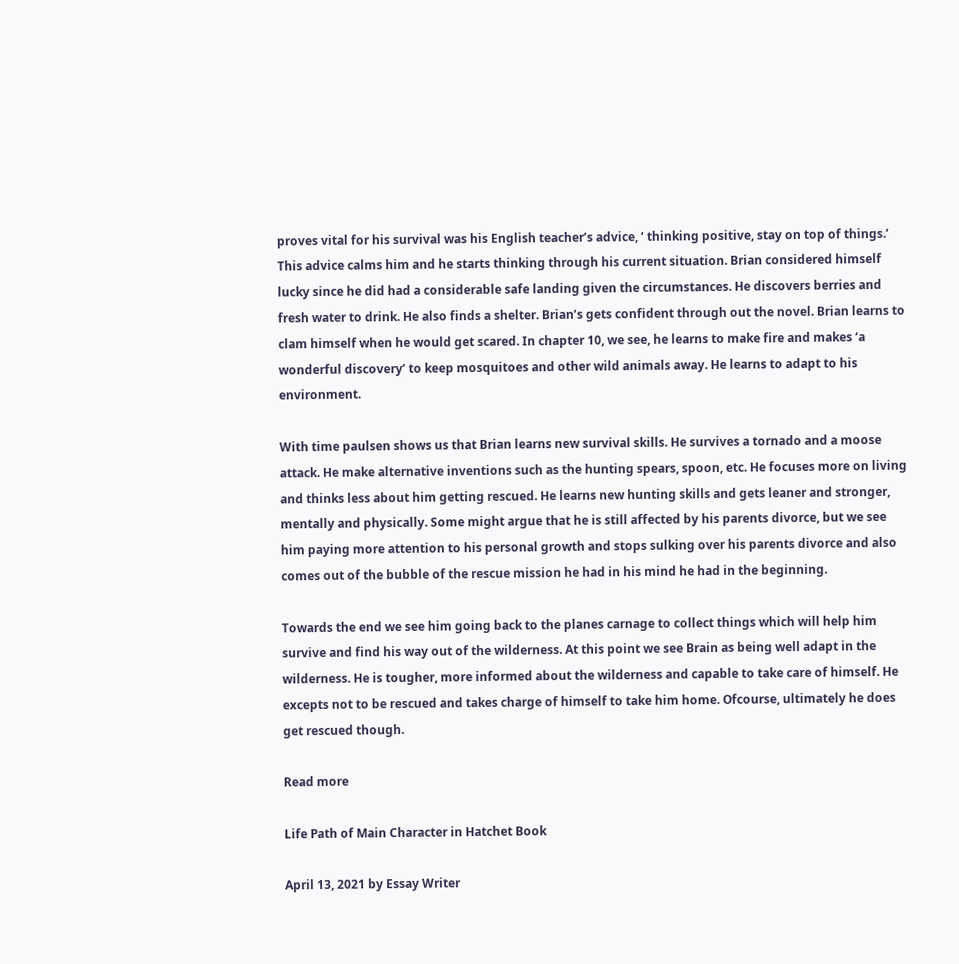proves vital for his survival was his English teacher’s advice, ‘ thinking positive, stay on top of things.’ This advice calms him and he starts thinking through his current situation. Brian considered himself lucky since he did had a considerable safe landing given the circumstances. He discovers berries and fresh water to drink. He also finds a shelter. Brian’s gets confident through out the novel. Brian learns to clam himself when he would get scared. In chapter 10, we see, he learns to make fire and makes ‘a wonderful discovery’ to keep mosquitoes and other wild animals away. He learns to adapt to his environment.

With time paulsen shows us that Brian learns new survival skills. He survives a tornado and a moose attack. He make alternative inventions such as the hunting spears, spoon, etc. He focuses more on living and thinks less about him getting rescued. He learns new hunting skills and gets leaner and stronger, mentally and physically. Some might argue that he is still affected by his parents divorce, but we see him paying more attention to his personal growth and stops sulking over his parents divorce and also comes out of the bubble of the rescue mission he had in his mind he had in the beginning.

Towards the end we see him going back to the planes carnage to collect things which will help him survive and find his way out of the wilderness. At this point we see Brain as being well adapt in the wilderness. He is tougher, more informed about the wilderness and capable to take care of himself. He excepts not to be rescued and takes charge of himself to take him home. Ofcourse, ultimately he does get rescued though.

Read more

Life Path of Main Character in Hatchet Book

April 13, 2021 by Essay Writer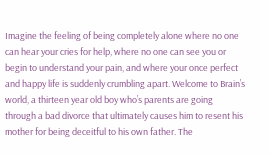Imagine the feeling of being completely alone where no one can hear your cries for help, where no one can see you or begin to understand your pain, and where your once perfect and happy life is suddenly crumbling apart. Welcome to Brain’s world, a thirteen year old boy who’s parents are going through a bad divorce that ultimately causes him to resent his mother for being deceitful to his own father. The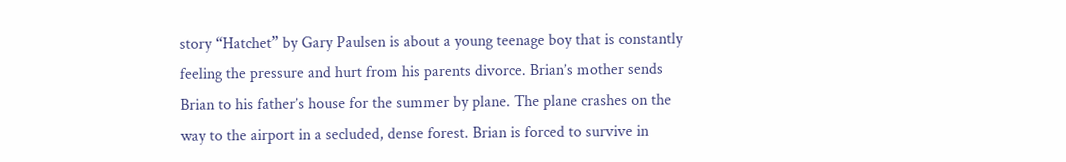story “Hatchet” by Gary Paulsen is about a young teenage boy that is constantly feeling the pressure and hurt from his parents divorce. Brian’s mother sends Brian to his father’s house for the summer by plane. The plane crashes on the way to the airport in a secluded, dense forest. Brian is forced to survive in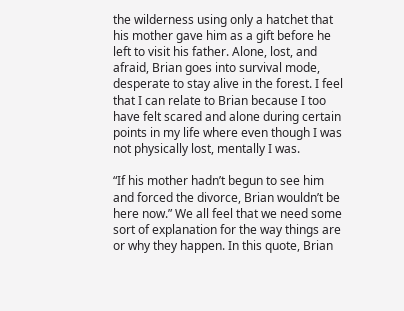the wilderness using only a hatchet that his mother gave him as a gift before he left to visit his father. Alone, lost, and afraid, Brian goes into survival mode, desperate to stay alive in the forest. I feel that I can relate to Brian because I too have felt scared and alone during certain points in my life where even though I was not physically lost, mentally I was.

“If his mother hadn’t begun to see him and forced the divorce, Brian wouldn’t be here now.” We all feel that we need some sort of explanation for the way things are or why they happen. In this quote, Brian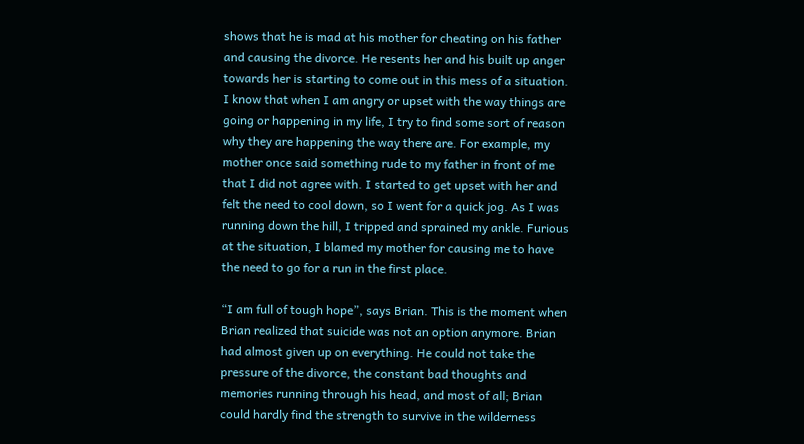shows that he is mad at his mother for cheating on his father and causing the divorce. He resents her and his built up anger towards her is starting to come out in this mess of a situation. I know that when I am angry or upset with the way things are going or happening in my life, I try to find some sort of reason why they are happening the way there are. For example, my mother once said something rude to my father in front of me that I did not agree with. I started to get upset with her and felt the need to cool down, so I went for a quick jog. As I was running down the hill, I tripped and sprained my ankle. Furious at the situation, I blamed my mother for causing me to have the need to go for a run in the first place.

“I am full of tough hope”, says Brian. This is the moment when Brian realized that suicide was not an option anymore. Brian had almost given up on everything. He could not take the pressure of the divorce, the constant bad thoughts and memories running through his head, and most of all; Brian could hardly find the strength to survive in the wilderness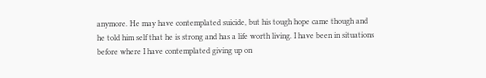anymore. He may have contemplated suicide, but his tough hope came though and he told him self that he is strong and has a life worth living. I have been in situations before where I have contemplated giving up on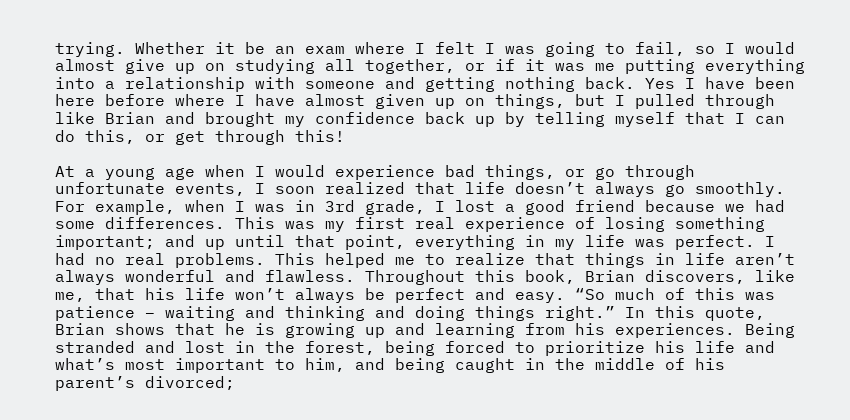trying. Whether it be an exam where I felt I was going to fail, so I would almost give up on studying all together, or if it was me putting everything into a relationship with someone and getting nothing back. Yes I have been here before where I have almost given up on things, but I pulled through like Brian and brought my confidence back up by telling myself that I can do this, or get through this!

At a young age when I would experience bad things, or go through unfortunate events, I soon realized that life doesn’t always go smoothly. For example, when I was in 3rd grade, I lost a good friend because we had some differences. This was my first real experience of losing something important; and up until that point, everything in my life was perfect. I had no real problems. This helped me to realize that things in life aren’t always wonderful and flawless. Throughout this book, Brian discovers, like me, that his life won’t always be perfect and easy. “So much of this was patience – waiting and thinking and doing things right.” In this quote, Brian shows that he is growing up and learning from his experiences. Being stranded and lost in the forest, being forced to prioritize his life and what’s most important to him, and being caught in the middle of his parent’s divorced;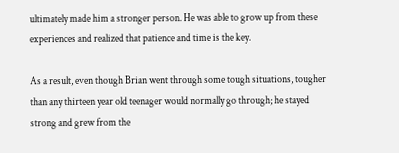ultimately made him a stronger person. He was able to grow up from these experiences and realized that patience and time is the key.

As a result, even though Brian went through some tough situations, tougher than any thirteen year old teenager would normally go through; he stayed strong and grew from the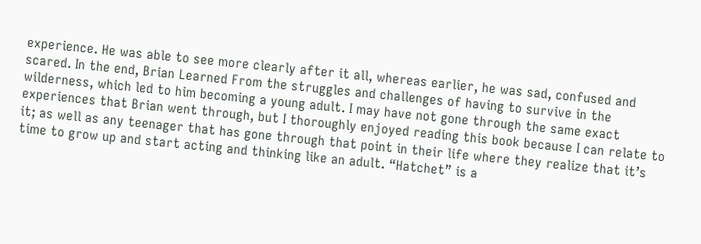experience. He was able to see more clearly after it all, whereas earlier, he was sad, confused and scared. In the end, Brian Learned From the struggles and challenges of having to survive in the wilderness, which led to him becoming a young adult. I may have not gone through the same exact experiences that Brian went through, but I thoroughly enjoyed reading this book because I can relate to it; as well as any teenager that has gone through that point in their life where they realize that it’s time to grow up and start acting and thinking like an adult. “Hatchet” is a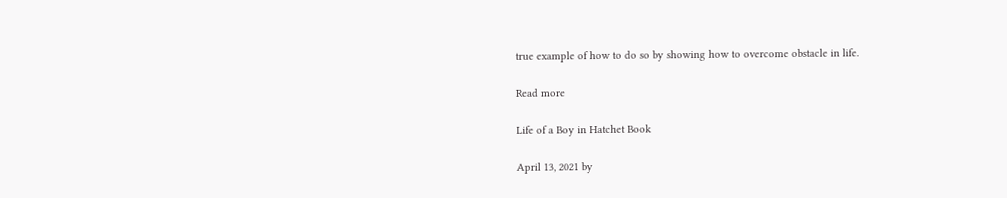true example of how to do so by showing how to overcome obstacle in life.

Read more

Life of a Boy in Hatchet Book

April 13, 2021 by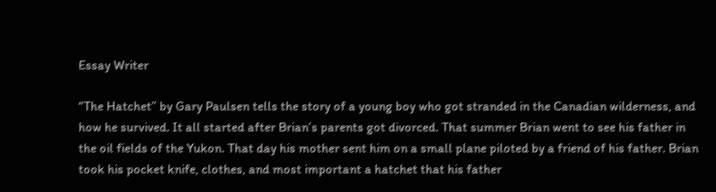Essay Writer

“The Hatchet” by Gary Paulsen tells the story of a young boy who got stranded in the Canadian wilderness, and how he survived. It all started after Brian’s parents got divorced. That summer Brian went to see his father in the oil fields of the Yukon. That day his mother sent him on a small plane piloted by a friend of his father. Brian took his pocket knife, clothes, and most important a hatchet that his father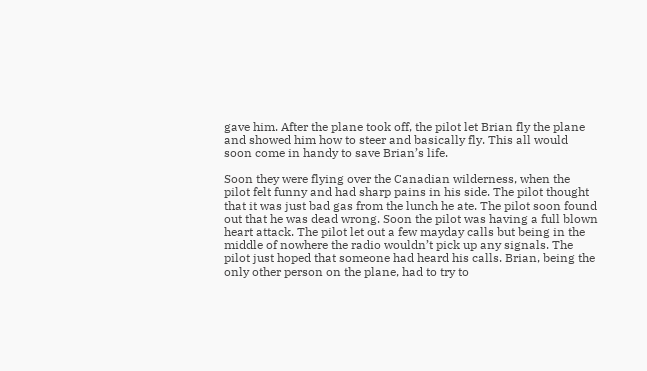gave him. After the plane took off, the pilot let Brian fly the plane and showed him how to steer and basically fly. This all would soon come in handy to save Brian’s life.

Soon they were flying over the Canadian wilderness, when the pilot felt funny and had sharp pains in his side. The pilot thought that it was just bad gas from the lunch he ate. The pilot soon found out that he was dead wrong. Soon the pilot was having a full blown heart attack. The pilot let out a few mayday calls but being in the middle of nowhere the radio wouldn’t pick up any signals. The pilot just hoped that someone had heard his calls. Brian, being the only other person on the plane, had to try to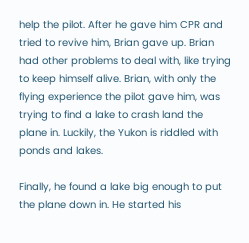help the pilot. After he gave him CPR and tried to revive him, Brian gave up. Brian had other problems to deal with, like trying to keep himself alive. Brian, with only the flying experience the pilot gave him, was trying to find a lake to crash land the plane in. Luckily, the Yukon is riddled with ponds and lakes.

Finally, he found a lake big enough to put the plane down in. He started his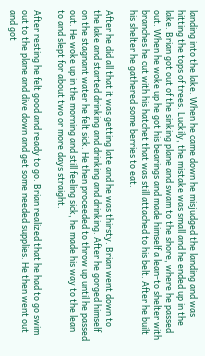landing into the lake. When he came down he misjudged the landing and was hitting the tops of trees. Luckily, the mistake was small and he ended up in the lake. Brian got out of the sinking plane and swam to the shore, where he passed out. When he woke up he got his bearings and made himself a lean-to shelter with branches he cut with his hatchet that was still attached to his belt. After he built his shelter he gathered some berries to eat.

After he did all that it was getting late and he was thirsty. Brian went down to the lake and started drinking and drinking and drinking. After he gorged himself on the stagnant water he felt sick. He then proceeded to throw up until he passed out. He woke up in the morning and still feeling sick, he made his way to the lean to and slept for about two or more days straight.

After resting he felt good and ready to go. Brian realized that he had to go swim out to the plane and dive down and get some needed supplies. He then went out and got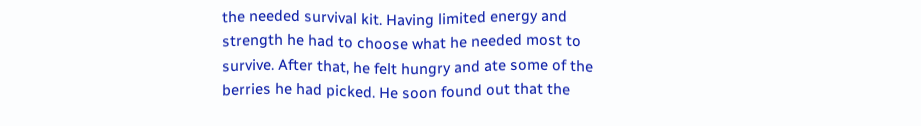the needed survival kit. Having limited energy and strength he had to choose what he needed most to survive. After that, he felt hungry and ate some of the berries he had picked. He soon found out that the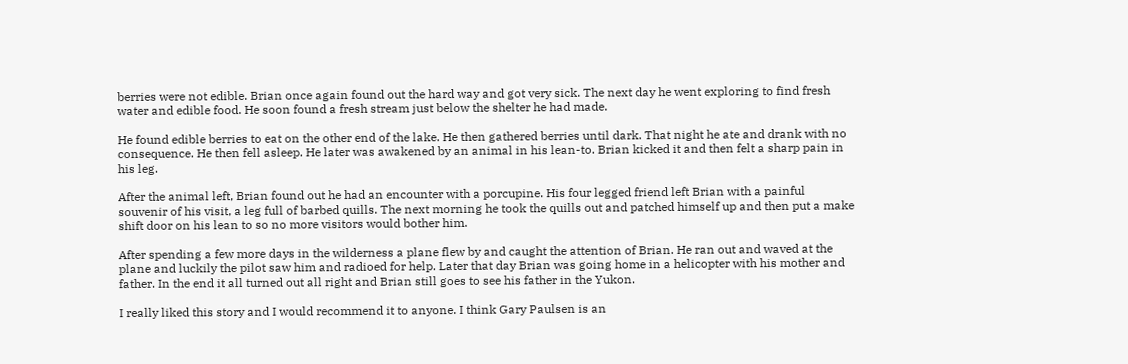berries were not edible. Brian once again found out the hard way and got very sick. The next day he went exploring to find fresh water and edible food. He soon found a fresh stream just below the shelter he had made.

He found edible berries to eat on the other end of the lake. He then gathered berries until dark. That night he ate and drank with no consequence. He then fell asleep. He later was awakened by an animal in his lean-to. Brian kicked it and then felt a sharp pain in his leg.

After the animal left, Brian found out he had an encounter with a porcupine. His four legged friend left Brian with a painful souvenir of his visit, a leg full of barbed quills. The next morning he took the quills out and patched himself up and then put a make shift door on his lean to so no more visitors would bother him.

After spending a few more days in the wilderness a plane flew by and caught the attention of Brian. He ran out and waved at the plane and luckily the pilot saw him and radioed for help. Later that day Brian was going home in a helicopter with his mother and father. In the end it all turned out all right and Brian still goes to see his father in the Yukon.

I really liked this story and I would recommend it to anyone. I think Gary Paulsen is an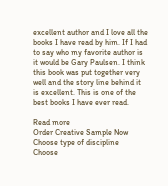excellent author and I love all the books I have read by him. If I had to say who my favorite author is it would be Gary Paulsen. I think this book was put together very well and the story line behind it is excellent. This is one of the best books I have ever read.

Read more
Order Creative Sample Now
Choose type of discipline
Choose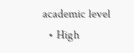academic level
  • High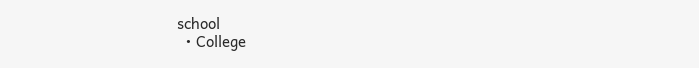school
  • College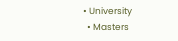• University
  • Masters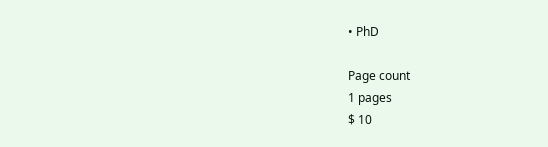• PhD

Page count
1 pages
$ 10